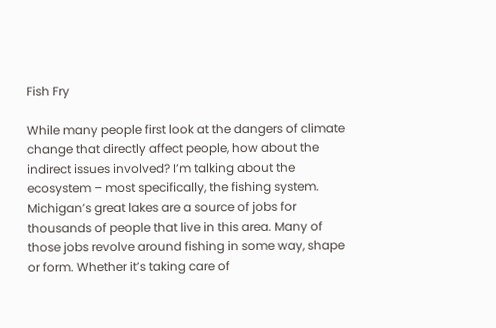Fish Fry

While many people first look at the dangers of climate change that directly affect people, how about the indirect issues involved? I’m talking about the ecosystem – most specifically, the fishing system. Michigan’s great lakes are a source of jobs for thousands of people that live in this area. Many of those jobs revolve around fishing in some way, shape or form. Whether it’s taking care of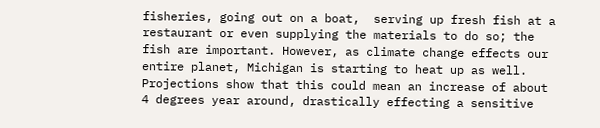fisheries, going out on a boat,  serving up fresh fish at a restaurant or even supplying the materials to do so; the fish are important. However, as climate change effects our entire planet, Michigan is starting to heat up as well. Projections show that this could mean an increase of about 4 degrees year around, drastically effecting a sensitive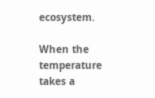ecosystem.

When the temperature takes a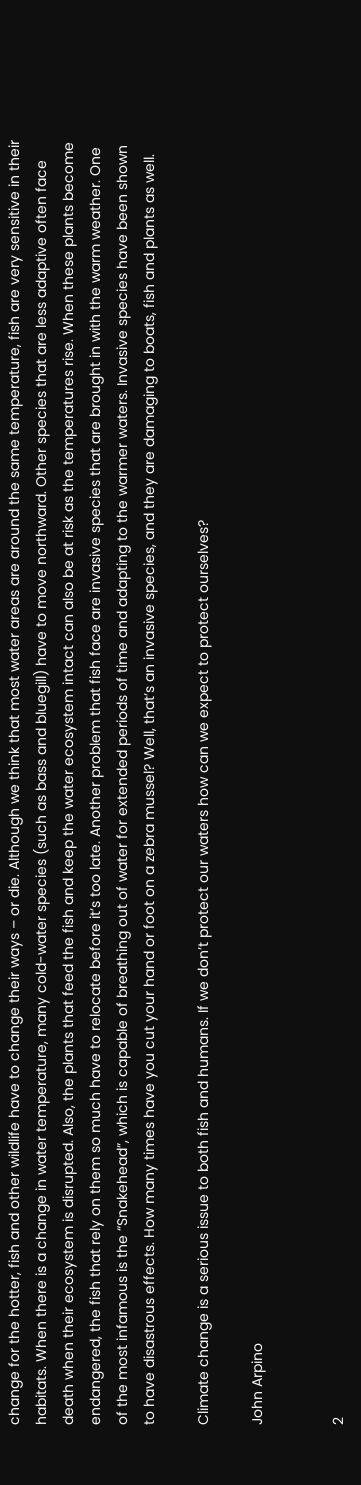change for the hotter, fish and other wildlife have to change their ways – or die. Although we think that most water areas are around the same temperature, fish are very sensitive in their habitats. When there is a change in water temperature, many cold-water species (such as bass and bluegill) have to move northward. Other species that are less adaptive often face death when their ecosystem is disrupted. Also, the plants that feed the fish and keep the water ecosystem intact can also be at risk as the temperatures rise. When these plants become endangered, the fish that rely on them so much have to relocate before it’s too late. Another problem that fish face are invasive species that are brought in with the warm weather. One of the most infamous is the “Snakehead”, which is capable of breathing out of water for extended periods of time and adapting to the warmer waters. Invasive species have been shown to have disastrous effects. How many times have you cut your hand or foot on a zebra mussel? Well, that’s an invasive species, and they are damaging to boats, fish and plants as well.

Climate change is a serious issue to both fish and humans. If we don’t protect our waters how can we expect to protect ourselves?

John Arpino


2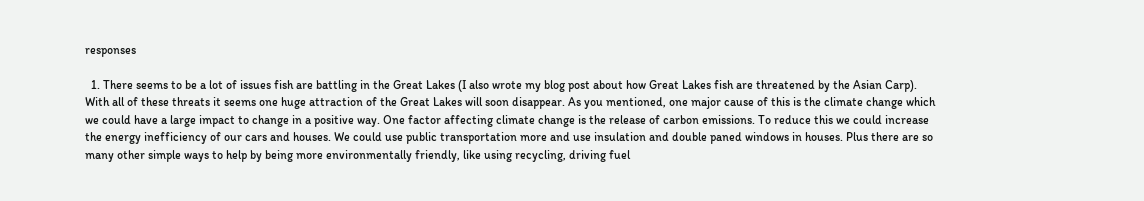responses

  1. There seems to be a lot of issues fish are battling in the Great Lakes (I also wrote my blog post about how Great Lakes fish are threatened by the Asian Carp). With all of these threats it seems one huge attraction of the Great Lakes will soon disappear. As you mentioned, one major cause of this is the climate change which we could have a large impact to change in a positive way. One factor affecting climate change is the release of carbon emissions. To reduce this we could increase the energy inefficiency of our cars and houses. We could use public transportation more and use insulation and double paned windows in houses. Plus there are so many other simple ways to help by being more environmentally friendly, like using recycling, driving fuel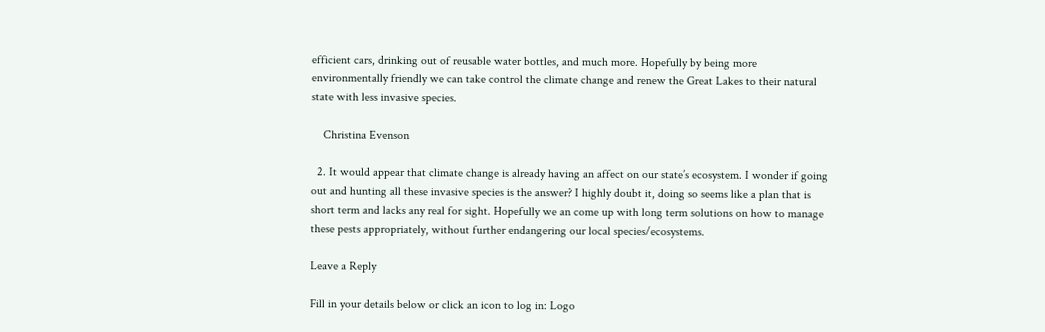efficient cars, drinking out of reusable water bottles, and much more. Hopefully by being more environmentally friendly we can take control the climate change and renew the Great Lakes to their natural state with less invasive species.

    Christina Evenson

  2. It would appear that climate change is already having an affect on our state’s ecosystem. I wonder if going out and hunting all these invasive species is the answer? I highly doubt it, doing so seems like a plan that is short term and lacks any real for sight. Hopefully we an come up with long term solutions on how to manage these pests appropriately, without further endangering our local species/ecosystems.

Leave a Reply

Fill in your details below or click an icon to log in: Logo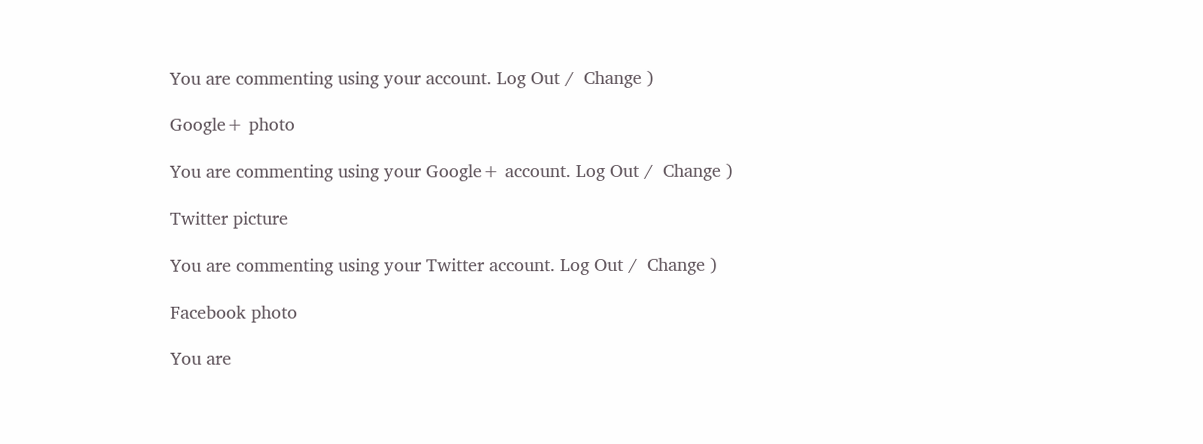You are commenting using your account. Log Out /  Change )

Google+ photo

You are commenting using your Google+ account. Log Out /  Change )

Twitter picture

You are commenting using your Twitter account. Log Out /  Change )

Facebook photo

You are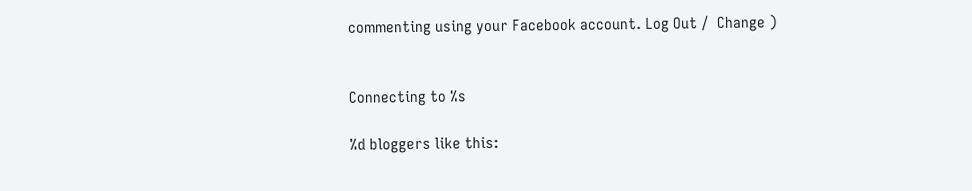commenting using your Facebook account. Log Out /  Change )


Connecting to %s

%d bloggers like this: